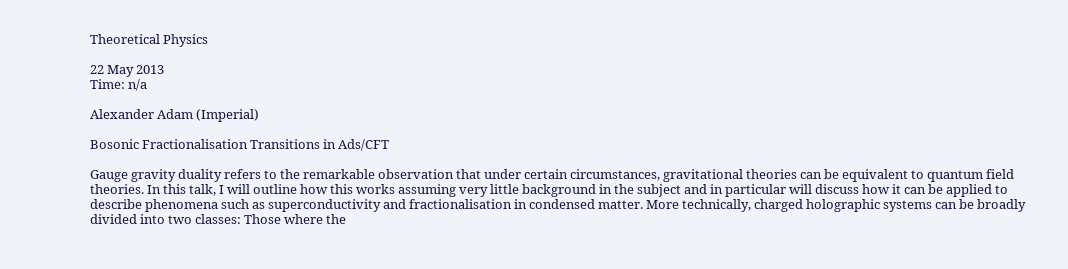Theoretical Physics

22 May 2013
Time: n/a

Alexander Adam (Imperial)

Bosonic Fractionalisation Transitions in Ads/CFT

Gauge gravity duality refers to the remarkable observation that under certain circumstances, gravitational theories can be equivalent to quantum field theories. In this talk, I will outline how this works assuming very little background in the subject and in particular will discuss how it can be applied to describe phenomena such as superconductivity and fractionalisation in condensed matter. More technically, charged holographic systems can be broadly divided into two classes: Those where the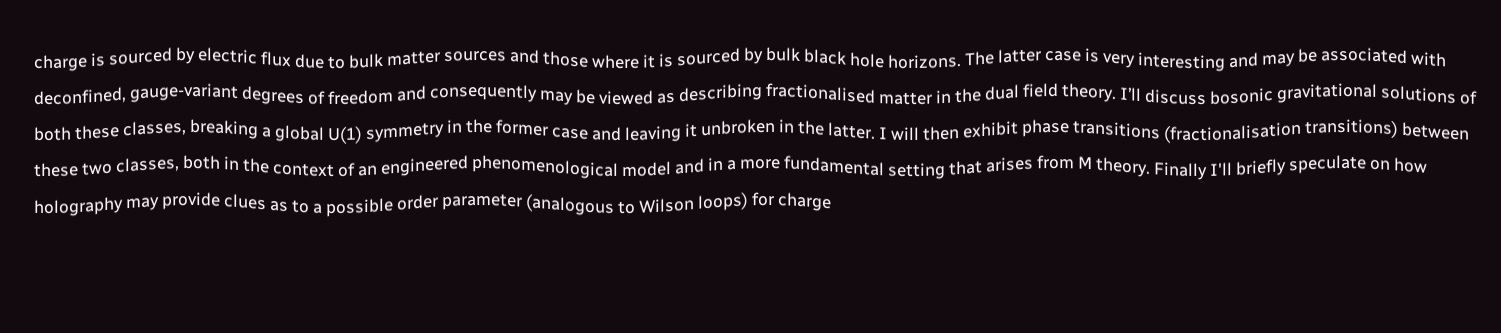charge is sourced by electric flux due to bulk matter sources and those where it is sourced by bulk black hole horizons. The latter case is very interesting and may be associated with deconfined, gauge-variant degrees of freedom and consequently may be viewed as describing fractionalised matter in the dual field theory. I’ll discuss bosonic gravitational solutions of both these classes, breaking a global U(1) symmetry in the former case and leaving it unbroken in the latter. I will then exhibit phase transitions (fractionalisation transitions) between these two classes, both in the context of an engineered phenomenological model and in a more fundamental setting that arises from M theory. Finally I'll briefly speculate on how holography may provide clues as to a possible order parameter (analogous to Wilson loops) for charge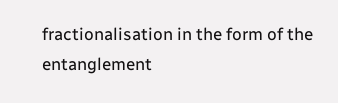fractionalisation in the form of the entanglement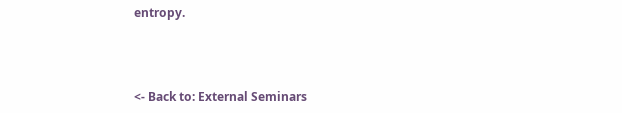entropy.



<- Back to: External Seminars